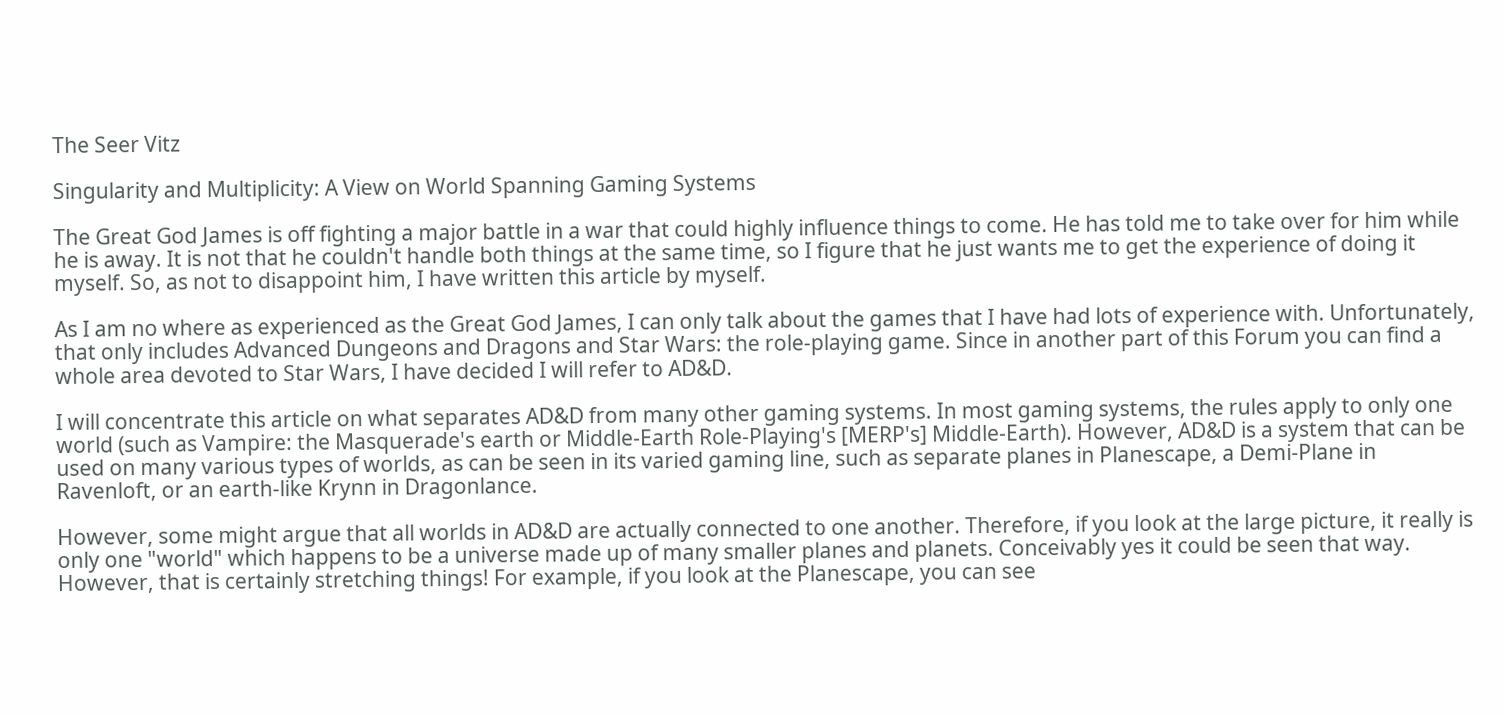The Seer Vitz

Singularity and Multiplicity: A View on World Spanning Gaming Systems

The Great God James is off fighting a major battle in a war that could highly influence things to come. He has told me to take over for him while he is away. It is not that he couldn't handle both things at the same time, so I figure that he just wants me to get the experience of doing it myself. So, as not to disappoint him, I have written this article by myself.

As I am no where as experienced as the Great God James, I can only talk about the games that I have had lots of experience with. Unfortunately, that only includes Advanced Dungeons and Dragons and Star Wars: the role-playing game. Since in another part of this Forum you can find a whole area devoted to Star Wars, I have decided I will refer to AD&D.

I will concentrate this article on what separates AD&D from many other gaming systems. In most gaming systems, the rules apply to only one world (such as Vampire: the Masquerade's earth or Middle-Earth Role-Playing's [MERP's] Middle-Earth). However, AD&D is a system that can be used on many various types of worlds, as can be seen in its varied gaming line, such as separate planes in Planescape, a Demi-Plane in Ravenloft, or an earth-like Krynn in Dragonlance.

However, some might argue that all worlds in AD&D are actually connected to one another. Therefore, if you look at the large picture, it really is only one "world" which happens to be a universe made up of many smaller planes and planets. Conceivably yes it could be seen that way. However, that is certainly stretching things! For example, if you look at the Planescape, you can see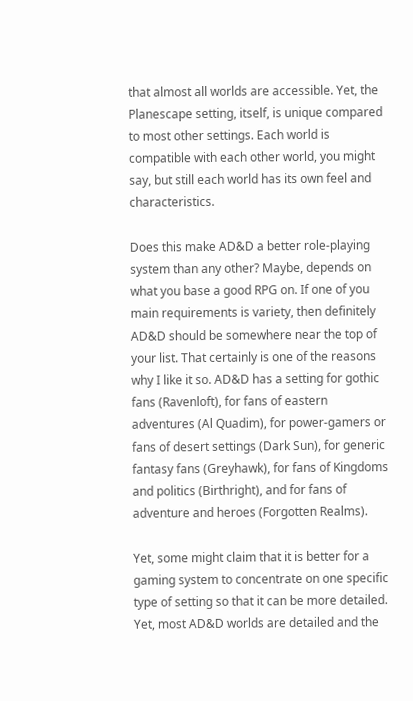that almost all worlds are accessible. Yet, the Planescape setting, itself, is unique compared to most other settings. Each world is compatible with each other world, you might say, but still each world has its own feel and characteristics.

Does this make AD&D a better role-playing system than any other? Maybe, depends on what you base a good RPG on. If one of you main requirements is variety, then definitely AD&D should be somewhere near the top of your list. That certainly is one of the reasons why I like it so. AD&D has a setting for gothic fans (Ravenloft), for fans of eastern adventures (Al Quadim), for power-gamers or fans of desert settings (Dark Sun), for generic fantasy fans (Greyhawk), for fans of Kingdoms and politics (Birthright), and for fans of adventure and heroes (Forgotten Realms).

Yet, some might claim that it is better for a gaming system to concentrate on one specific type of setting so that it can be more detailed. Yet, most AD&D worlds are detailed and the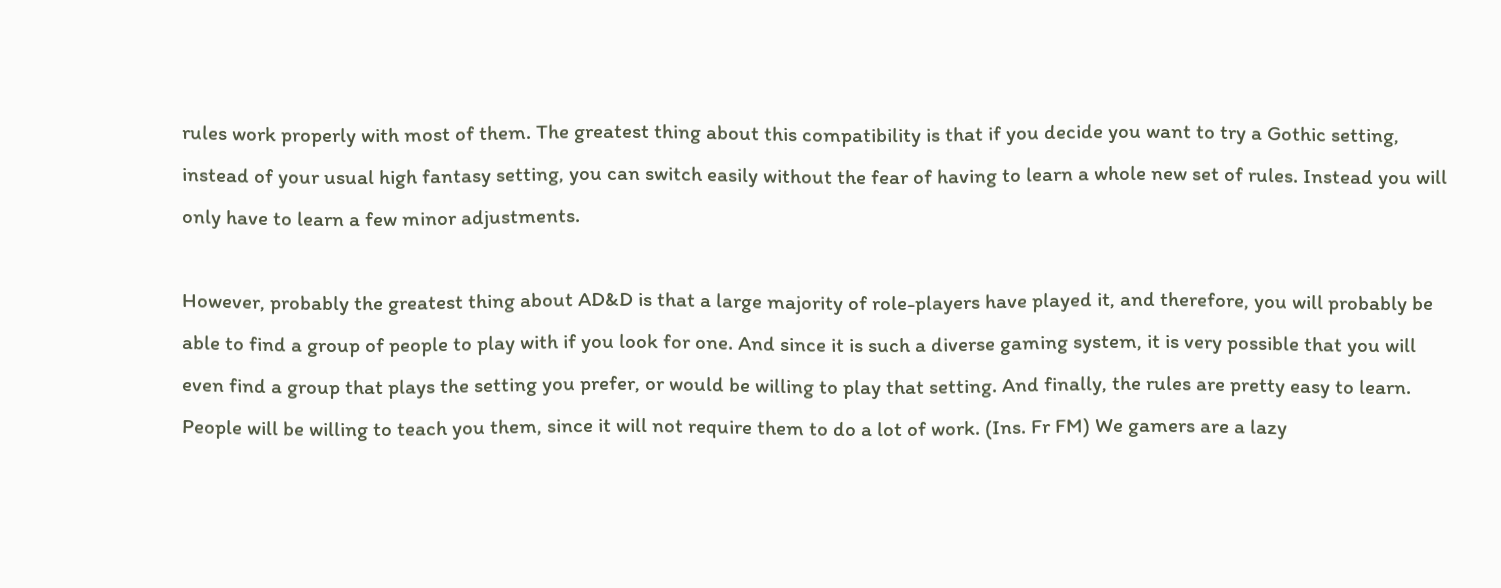rules work properly with most of them. The greatest thing about this compatibility is that if you decide you want to try a Gothic setting, instead of your usual high fantasy setting, you can switch easily without the fear of having to learn a whole new set of rules. Instead you will only have to learn a few minor adjustments.

However, probably the greatest thing about AD&D is that a large majority of role-players have played it, and therefore, you will probably be able to find a group of people to play with if you look for one. And since it is such a diverse gaming system, it is very possible that you will even find a group that plays the setting you prefer, or would be willing to play that setting. And finally, the rules are pretty easy to learn. People will be willing to teach you them, since it will not require them to do a lot of work. (Ins. Fr FM) We gamers are a lazy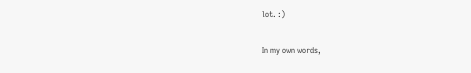lot. :)

In my own words,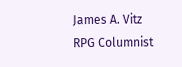James A. Vitz
RPG Columnist